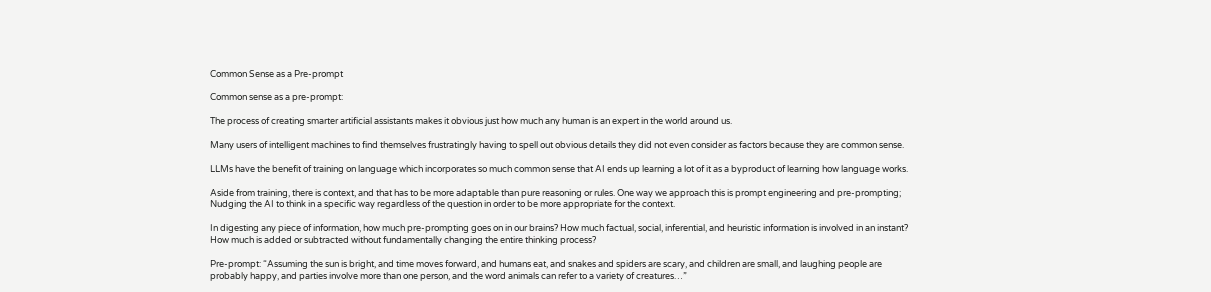Common Sense as a Pre-prompt

Common sense as a pre-prompt:

The process of creating smarter artificial assistants makes it obvious just how much any human is an expert in the world around us.

Many users of intelligent machines to find themselves frustratingly having to spell out obvious details they did not even consider as factors because they are common sense.

LLMs have the benefit of training on language which incorporates so much common sense that AI ends up learning a lot of it as a byproduct of learning how language works.

Aside from training, there is context, and that has to be more adaptable than pure reasoning or rules. One way we approach this is prompt engineering and pre-prompting; Nudging the AI to think in a specific way regardless of the question in order to be more appropriate for the context.

In digesting any piece of information, how much pre-prompting goes on in our brains? How much factual, social, inferential, and heuristic information is involved in an instant? How much is added or subtracted without fundamentally changing the entire thinking process?

Pre-prompt: “Assuming the sun is bright, and time moves forward, and humans eat, and snakes and spiders are scary, and children are small, and laughing people are probably happy, and parties involve more than one person, and the word animals can refer to a variety of creatures…”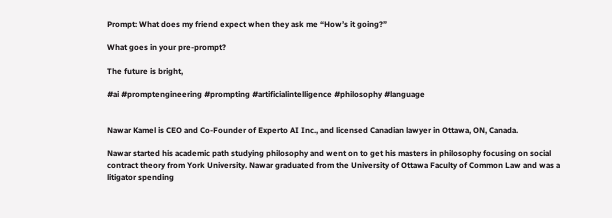Prompt: What does my friend expect when they ask me “How’s it going?”

What goes in your pre-prompt?

The future is bright,

#ai #promptengineering #prompting #artificialintelligence #philosophy #language


Nawar Kamel is CEO and Co-Founder of Experto AI Inc., and licensed Canadian lawyer in Ottawa, ON, Canada.

Nawar started his academic path studying philosophy and went on to get his masters in philosophy focusing on social contract theory from York University. Nawar graduated from the University of Ottawa Faculty of Common Law and was a litigator spending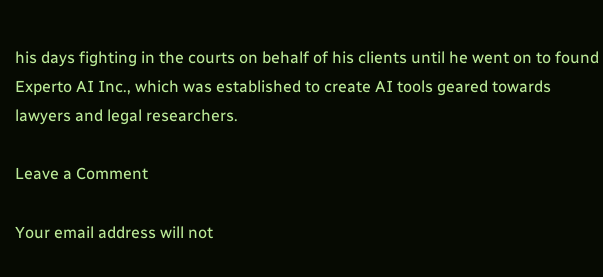his days fighting in the courts on behalf of his clients until he went on to found Experto AI Inc., which was established to create AI tools geared towards lawyers and legal researchers.

Leave a Comment

Your email address will not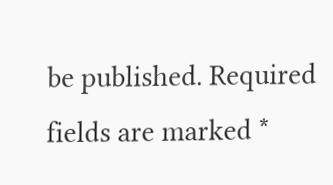be published. Required fields are marked *